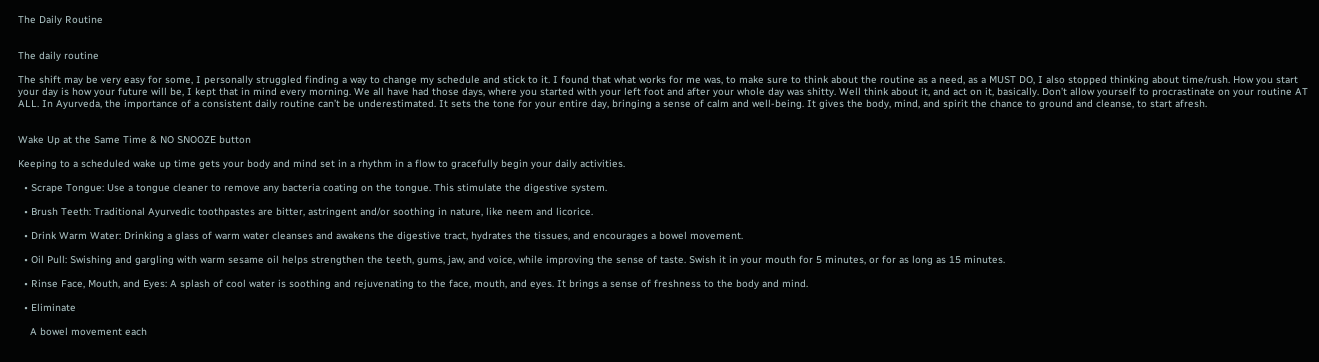The Daily Routine


The daily routine

The shift may be very easy for some, I personally struggled finding a way to change my schedule and stick to it. I found that what works for me was, to make sure to think about the routine as a need, as a MUST DO, I also stopped thinking about time/rush. How you start your day is how your future will be, I kept that in mind every morning. We all have had those days, where you started with your left foot and after your whole day was shitty. Well think about it, and act on it, basically. Don’t allow yourself to procrastinate on your routine AT ALL. In Ayurveda, the importance of a consistent daily routine can’t be underestimated. It sets the tone for your entire day, bringing a sense of calm and well-being. It gives the body, mind, and spirit the chance to ground and cleanse, to start afresh.


Wake Up at the Same Time & NO SNOOZE button

Keeping to a scheduled wake up time gets your body and mind set in a rhythm in a flow to gracefully begin your daily activities.

  • Scrape Tongue: Use a tongue cleaner to remove any bacteria coating on the tongue. This stimulate the digestive system.

  • Brush Teeth: Traditional Ayurvedic toothpastes are bitter, astringent and/or soothing in nature, like neem and licorice.

  • Drink Warm Water: Drinking a glass of warm water cleanses and awakens the digestive tract, hydrates the tissues, and encourages a bowel movement.

  • Oil Pull: Swishing and gargling with warm sesame oil helps strengthen the teeth, gums, jaw, and voice, while improving the sense of taste. Swish it in your mouth for 5 minutes, or for as long as 15 minutes.

  • Rinse Face, Mouth, and Eyes: A splash of cool water is soothing and rejuvenating to the face, mouth, and eyes. It brings a sense of freshness to the body and mind.

  • Eliminate

    A bowel movement each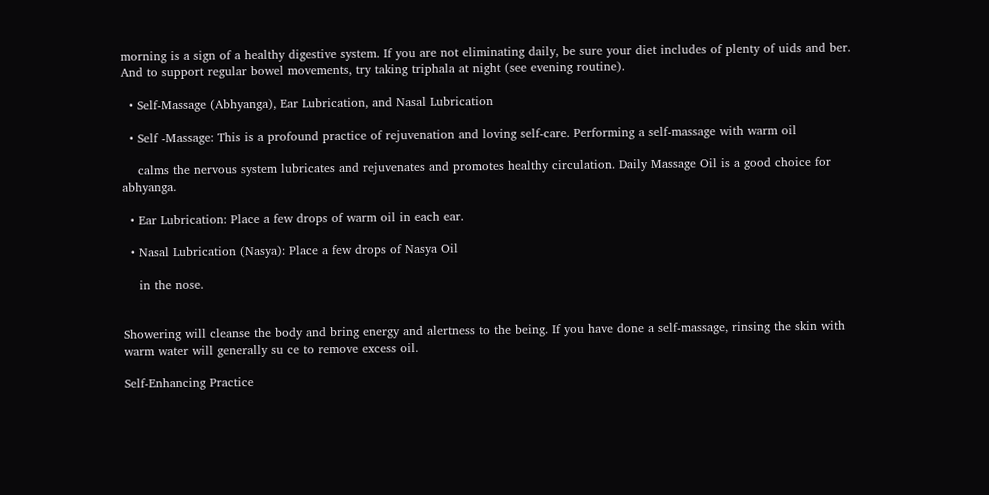morning is a sign of a healthy digestive system. If you are not eliminating daily, be sure your diet includes of plenty of uids and ber. And to support regular bowel movements, try taking triphala at night (see evening routine).

  • Self-Massage (Abhyanga), Ear Lubrication, and Nasal Lubrication

  • Self -Massage: This is a profound practice of rejuvenation and loving self-care. Performing a self-massage with warm oil

    calms the nervous system lubricates and rejuvenates and promotes healthy circulation. Daily Massage Oil is a good choice for abhyanga.

  • Ear Lubrication: Place a few drops of warm oil in each ear.

  • Nasal Lubrication (Nasya): Place a few drops of Nasya Oil

    in the nose.


Showering will cleanse the body and bring energy and alertness to the being. If you have done a self-massage, rinsing the skin with warm water will generally su ce to remove excess oil.

Self-Enhancing Practice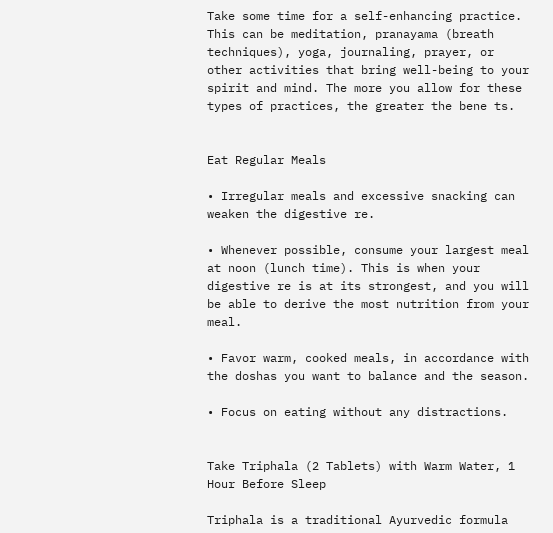Take some time for a self-enhancing practice. This can be meditation, pranayama (breath techniques), yoga, journaling, prayer, or other activities that bring well-being to your spirit and mind. The more you allow for these types of practices, the greater the bene ts.


Eat Regular Meals

• Irregular meals and excessive snacking can weaken the digestive re.

• Whenever possible, consume your largest meal at noon (lunch time). This is when your digestive re is at its strongest, and you will be able to derive the most nutrition from your meal.

• Favor warm, cooked meals, in accordance with the doshas you want to balance and the season.

• Focus on eating without any distractions.


Take Triphala (2 Tablets) with Warm Water, 1 Hour Before Sleep

Triphala is a traditional Ayurvedic formula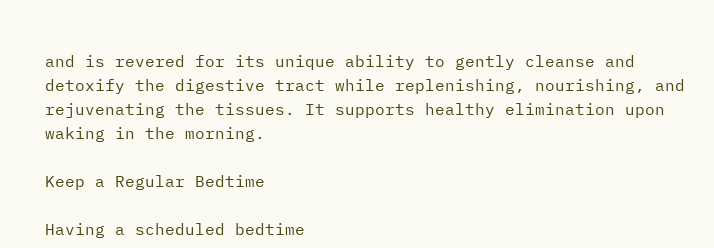and is revered for its unique ability to gently cleanse and detoxify the digestive tract while replenishing, nourishing, and rejuvenating the tissues. It supports healthy elimination upon waking in the morning.

Keep a Regular Bedtime

Having a scheduled bedtime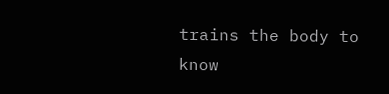trains the body to know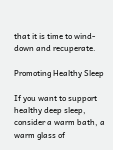that it is time to wind-down and recuperate.

Promoting Healthy Sleep

If you want to support healthy deep sleep, consider a warm bath, a warm glass of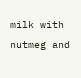milk with nutmeg and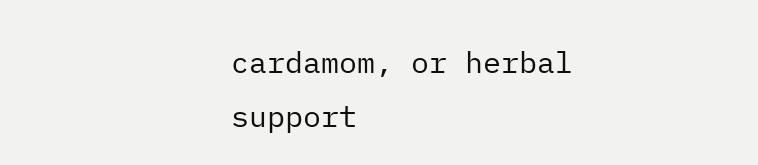cardamom, or herbal support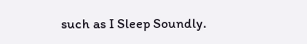such as I Sleep Soundly.